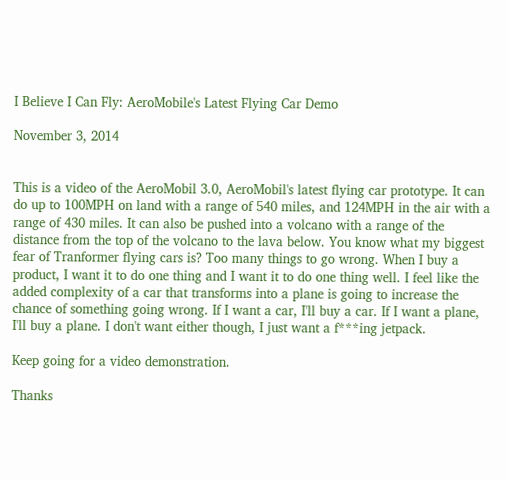I Believe I Can Fly: AeroMobile's Latest Flying Car Demo

November 3, 2014


This is a video of the AeroMobil 3.0, AeroMobil's latest flying car prototype. It can do up to 100MPH on land with a range of 540 miles, and 124MPH in the air with a range of 430 miles. It can also be pushed into a volcano with a range of the distance from the top of the volcano to the lava below. You know what my biggest fear of Tranformer flying cars is? Too many things to go wrong. When I buy a product, I want it to do one thing and I want it to do one thing well. I feel like the added complexity of a car that transforms into a plane is going to increase the chance of something going wrong. If I want a car, I'll buy a car. If I want a plane, I'll buy a plane. I don't want either though, I just want a f***ing jetpack.

Keep going for a video demonstration.

Thanks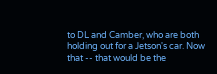to DL and Camber, who are both holding out for a Jetson's car. Now that -- that would be the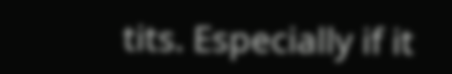tits. Especially if it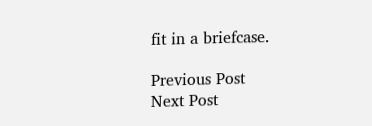fit in a briefcase.

Previous Post
Next Post